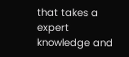that takes a expert knowledge and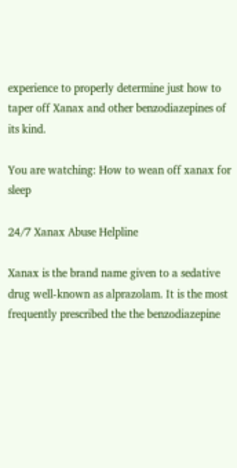experience to properly determine just how to taper off Xanax and other benzodiazepines of its kind.

You are watching: How to wean off xanax for sleep

24/7 Xanax Abuse Helpline

Xanax is the brand name given to a sedative drug well-known as alprazolam. It is the most frequently prescribed the the benzodiazepine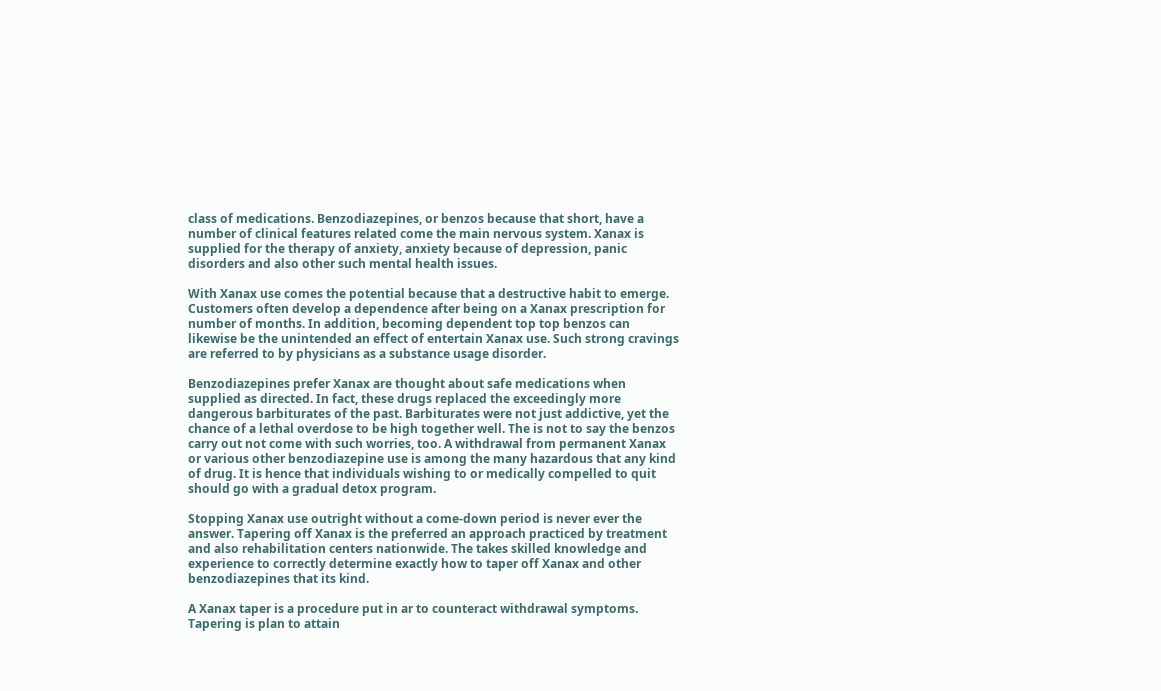class of medications. Benzodiazepines, or benzos because that short, have a number of clinical features related come the main nervous system. Xanax is supplied for the therapy of anxiety, anxiety because of depression, panic disorders and also other such mental health issues.

With Xanax use comes the potential because that a destructive habit to emerge. Customers often develop a dependence after being on a Xanax prescription for number of months. In addition, becoming dependent top top benzos can likewise be the unintended an effect of entertain Xanax use. Such strong cravings are referred to by physicians as a substance usage disorder.

Benzodiazepines prefer Xanax are thought about safe medications when supplied as directed. In fact, these drugs replaced the exceedingly more dangerous barbiturates of the past. Barbiturates were not just addictive, yet the chance of a lethal overdose to be high together well. The is not to say the benzos carry out not come with such worries, too. A withdrawal from permanent Xanax or various other benzodiazepine use is among the many hazardous that any kind of drug. It is hence that individuals wishing to or medically compelled to quit should go with a gradual detox program.

Stopping Xanax use outright without a come-down period is never ever the answer. Tapering off Xanax is the preferred an approach practiced by treatment and also rehabilitation centers nationwide. The takes skilled knowledge and experience to correctly determine exactly how to taper off Xanax and other benzodiazepines that its kind.

A Xanax taper is a procedure put in ar to counteract withdrawal symptoms. Tapering is plan to attain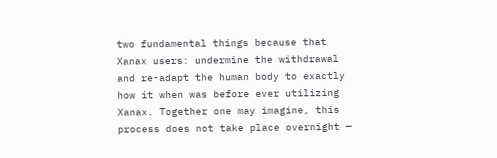two fundamental things because that Xanax users: undermine the withdrawal and re-adapt the human body to exactly how it when was before ever utilizing Xanax. Together one may imagine, this process does not take place overnight —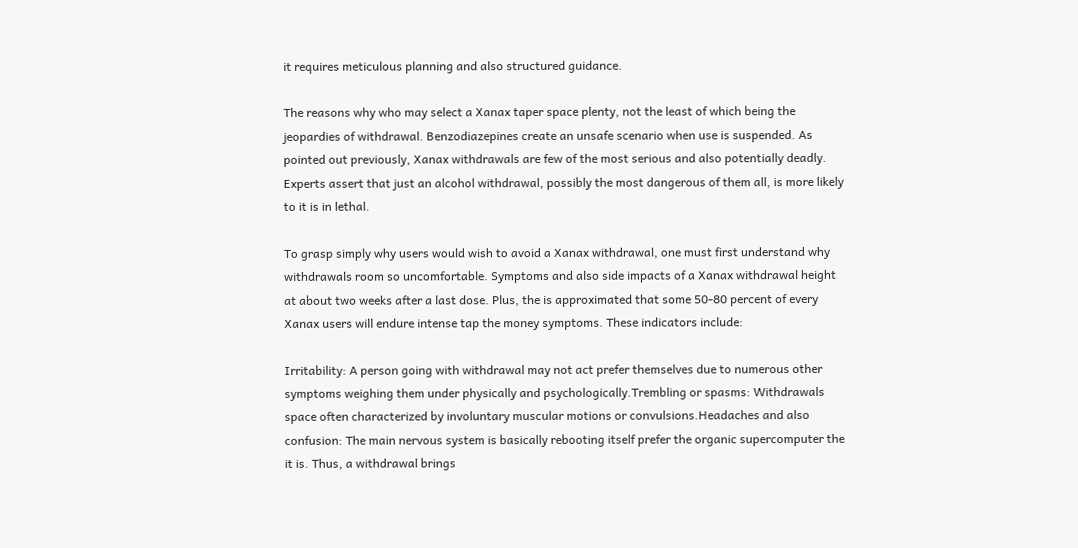it requires meticulous planning and also structured guidance.

The reasons why who may select a Xanax taper space plenty, not the least of which being the jeopardies of withdrawal. Benzodiazepines create an unsafe scenario when use is suspended. As pointed out previously, Xanax withdrawals are few of the most serious and also potentially deadly. Experts assert that just an alcohol withdrawal, possibly the most dangerous of them all, is more likely to it is in lethal.

To grasp simply why users would wish to avoid a Xanax withdrawal, one must first understand why withdrawals room so uncomfortable. Symptoms and also side impacts of a Xanax withdrawal height at about two weeks after a last dose. Plus, the is approximated that some 50-80 percent of every Xanax users will endure intense tap the money symptoms. These indicators include:

Irritability: A person going with withdrawal may not act prefer themselves due to numerous other symptoms weighing them under physically and psychologically.Trembling or spasms: Withdrawals space often characterized by involuntary muscular motions or convulsions.Headaches and also confusion: The main nervous system is basically rebooting itself prefer the organic supercomputer the it is. Thus, a withdrawal brings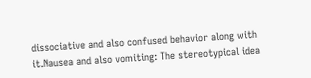dissociative and also confused behavior along with it.Nausea and also vomiting: The stereotypical idea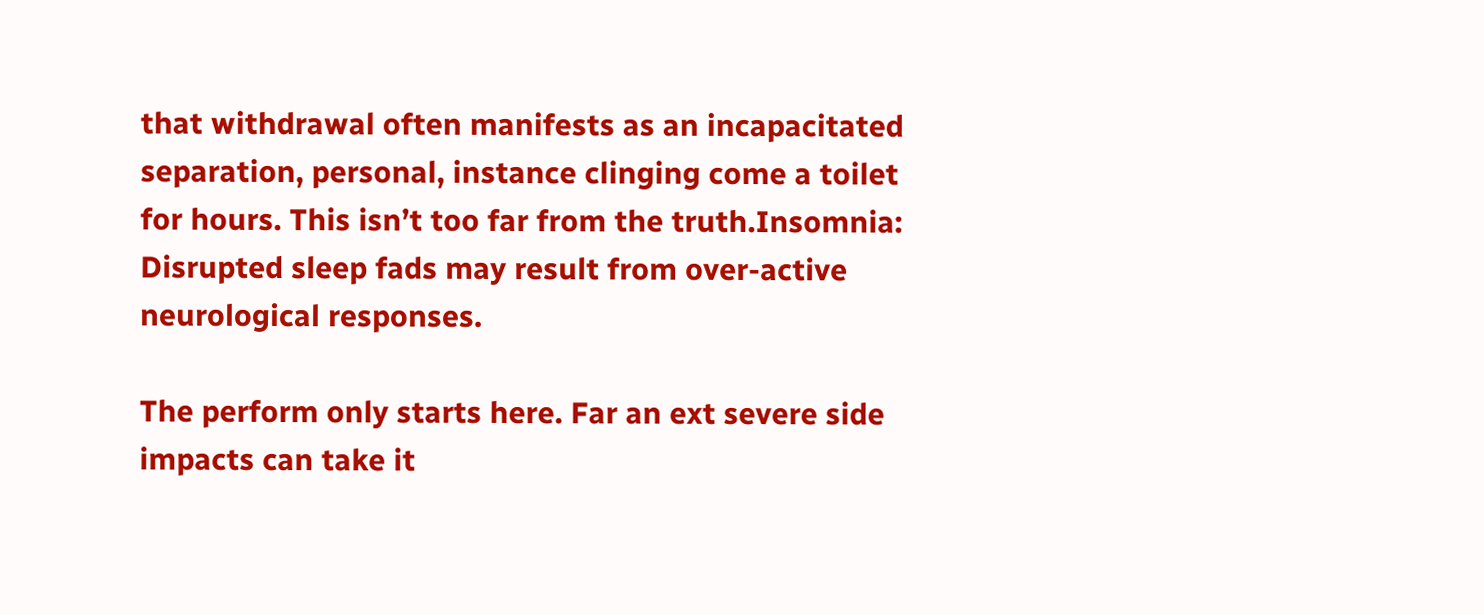that withdrawal often manifests as an incapacitated separation, personal, instance clinging come a toilet for hours. This isn’t too far from the truth.Insomnia: Disrupted sleep fads may result from over-active neurological responses.

The perform only starts here. Far an ext severe side impacts can take it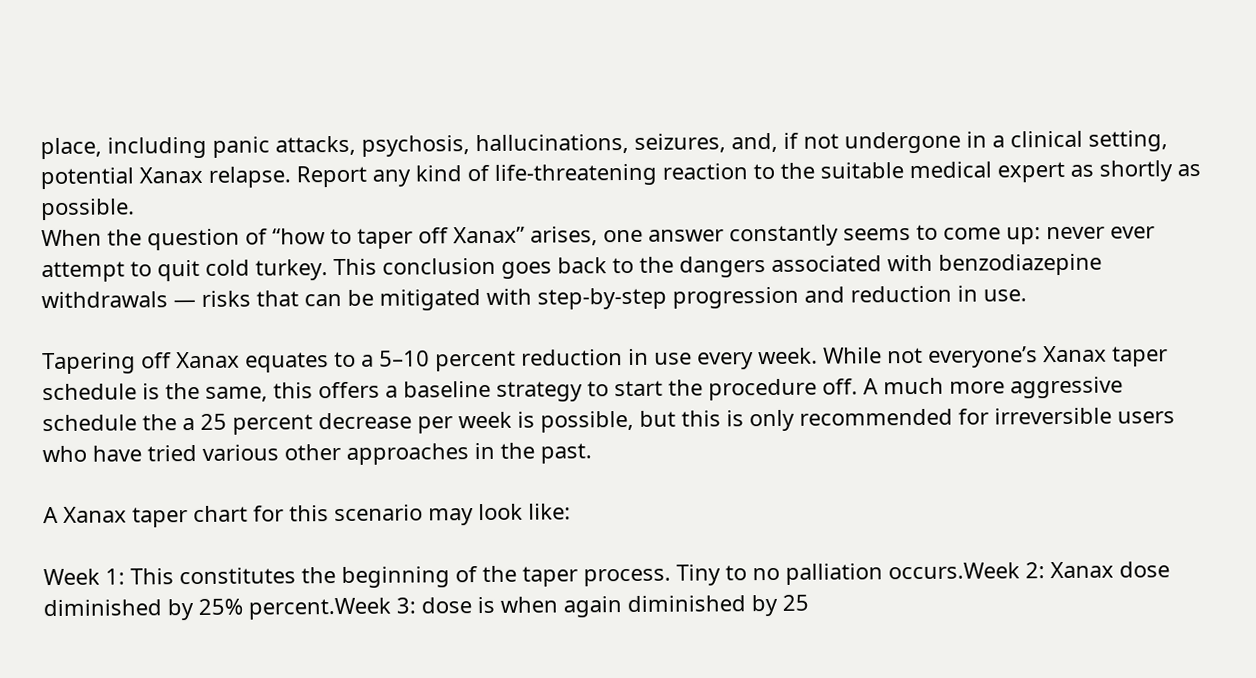place, including panic attacks, psychosis, hallucinations, seizures, and, if not undergone in a clinical setting, potential Xanax relapse. Report any kind of life-threatening reaction to the suitable medical expert as shortly as possible.
When the question of “how to taper off Xanax” arises, one answer constantly seems to come up: never ever attempt to quit cold turkey. This conclusion goes back to the dangers associated with benzodiazepine withdrawals — risks that can be mitigated with step-by-step progression and reduction in use.

Tapering off Xanax equates to a 5–10 percent reduction in use every week. While not everyone’s Xanax taper schedule is the same, this offers a baseline strategy to start the procedure off. A much more aggressive schedule the a 25 percent decrease per week is possible, but this is only recommended for irreversible users who have tried various other approaches in the past.

A Xanax taper chart for this scenario may look like:

Week 1: This constitutes the beginning of the taper process. Tiny to no palliation occurs.Week 2: Xanax dose diminished by 25% percent.Week 3: dose is when again diminished by 25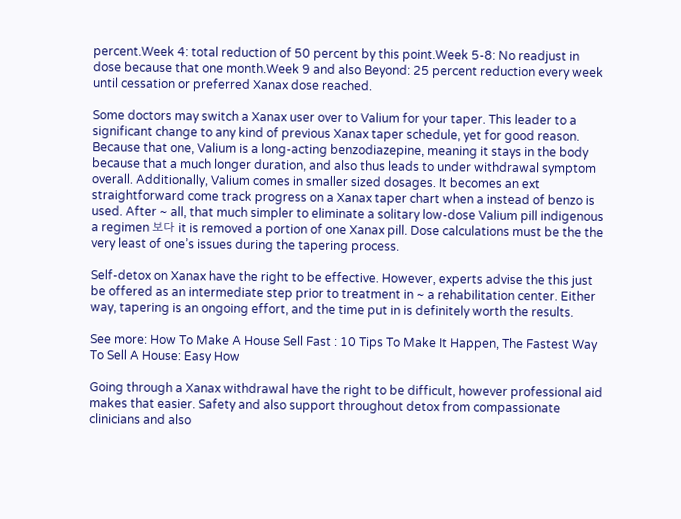percent.Week 4: total reduction of 50 percent by this point.Week 5-8: No readjust in dose because that one month.Week 9 and also Beyond: 25 percent reduction every week until cessation or preferred Xanax dose reached.

Some doctors may switch a Xanax user over to Valium for your taper. This leader to a significant change to any kind of previous Xanax taper schedule, yet for good reason. Because that one, Valium is a long-acting benzodiazepine, meaning it stays in the body because that a much longer duration, and also thus leads to under withdrawal symptom overall. Additionally, Valium comes in smaller sized dosages. It becomes an ext straightforward come track progress on a Xanax taper chart when a instead of benzo is used. After ~ all, that much simpler to eliminate a solitary low-dose Valium pill indigenous a regimen 보다 it is removed a portion of one Xanax pill. Dose calculations must be the the very least of one’s issues during the tapering process.

Self-detox on Xanax have the right to be effective. However, experts advise the this just be offered as an intermediate step prior to treatment in ~ a rehabilitation center. Either way, tapering is an ongoing effort, and the time put in is definitely worth the results.

See more: How To Make A House Sell Fast : 10 Tips To Make It Happen, The Fastest Way To Sell A House: Easy How

Going through a Xanax withdrawal have the right to be difficult, however professional aid makes that easier. Safety and also support throughout detox from compassionate clinicians and also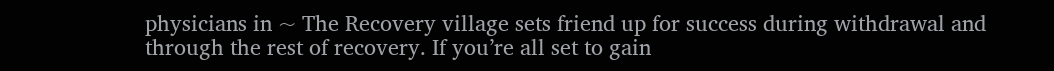physicians in ~ The Recovery village sets friend up for success during withdrawal and through the rest of recovery. If you’re all set to gain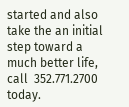started and also take the an initial step toward a much better life, call  352.771.2700 today.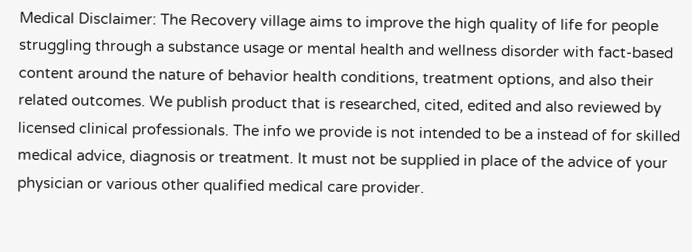Medical Disclaimer: The Recovery village aims to improve the high quality of life for people struggling through a substance usage or mental health and wellness disorder with fact-based content around the nature of behavior health conditions, treatment options, and also their related outcomes. We publish product that is researched, cited, edited and also reviewed by licensed clinical professionals. The info we provide is not intended to be a instead of for skilled medical advice, diagnosis or treatment. It must not be supplied in place of the advice of your physician or various other qualified medical care provider.